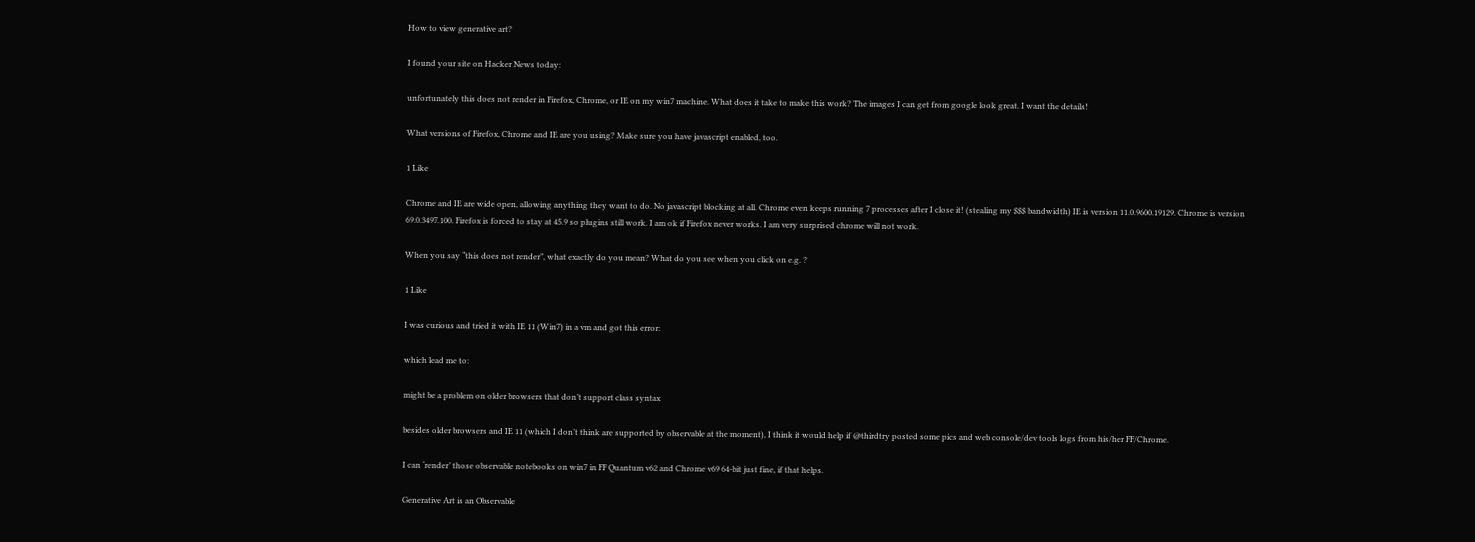How to view generative art?

I found your site on Hacker News today:

unfortunately this does not render in Firefox, Chrome, or IE on my win7 machine. What does it take to make this work? The images I can get from google look great. I want the details!

What versions of Firefox, Chrome and IE are you using? Make sure you have javascript enabled, too.

1 Like

Chrome and IE are wide open, allowing anything they want to do. No javascript blocking at all. Chrome even keeps running 7 processes after I close it! (stealing my $$$ bandwidth) IE is version 11.0.9600.19129. Chrome is version 69.0.3497.100. Firefox is forced to stay at 45.9 so plugins still work. I am ok if Firefox never works. I am very surprised chrome will not work.

When you say “this does not render”, what exactly do you mean? What do you see when you click on e.g. ?

1 Like

I was curious and tried it with IE 11 (Win7) in a vm and got this error:

which lead me to:

might be a problem on older browsers that don’t support class syntax

besides older browsers and IE 11 (which I don’t think are supported by observable at the moment), I think it would help if @thirdtry posted some pics and web console/dev tools logs from his/her FF/Chrome.

I can ‘render’ those observable notebooks on win7 in FF Quantum v62 and Chrome v69 64-bit just fine, if that helps.

Generative Art is an Observable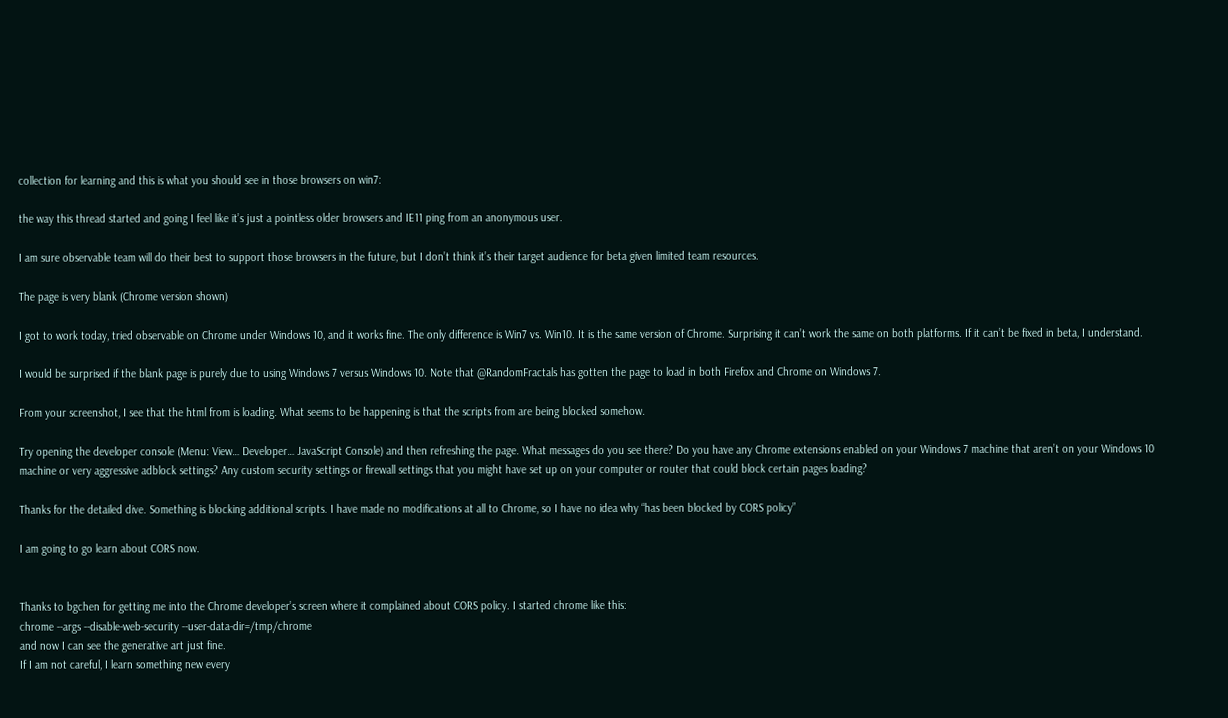collection for learning and this is what you should see in those browsers on win7:

the way this thread started and going I feel like it’s just a pointless older browsers and IE11 ping from an anonymous user.

I am sure observable team will do their best to support those browsers in the future, but I don’t think it’s their target audience for beta given limited team resources.

The page is very blank (Chrome version shown)

I got to work today, tried observable on Chrome under Windows 10, and it works fine. The only difference is Win7 vs. Win10. It is the same version of Chrome. Surprising it can’t work the same on both platforms. If it can’t be fixed in beta, I understand.

I would be surprised if the blank page is purely due to using Windows 7 versus Windows 10. Note that @RandomFractals has gotten the page to load in both Firefox and Chrome on Windows 7.

From your screenshot, I see that the html from is loading. What seems to be happening is that the scripts from are being blocked somehow.

Try opening the developer console (Menu: View… Developer… JavaScript Console) and then refreshing the page. What messages do you see there? Do you have any Chrome extensions enabled on your Windows 7 machine that aren’t on your Windows 10 machine or very aggressive adblock settings? Any custom security settings or firewall settings that you might have set up on your computer or router that could block certain pages loading?

Thanks for the detailed dive. Something is blocking additional scripts. I have made no modifications at all to Chrome, so I have no idea why “has been blocked by CORS policy”

I am going to go learn about CORS now.


Thanks to bgchen for getting me into the Chrome developer’s screen where it complained about CORS policy. I started chrome like this:
chrome --args --disable-web-security --user-data-dir=/tmp/chrome
and now I can see the generative art just fine.
If I am not careful, I learn something new every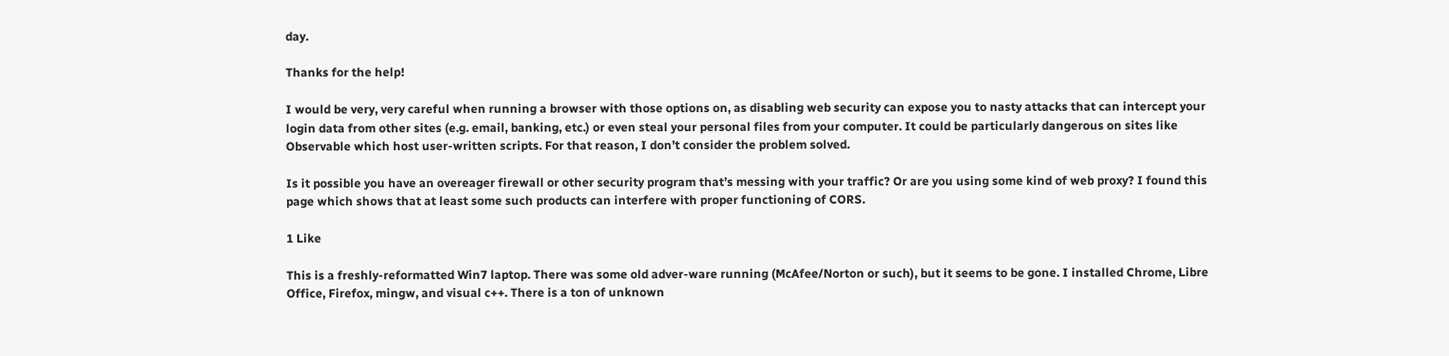day.

Thanks for the help!

I would be very, very careful when running a browser with those options on, as disabling web security can expose you to nasty attacks that can intercept your login data from other sites (e.g. email, banking, etc.) or even steal your personal files from your computer. It could be particularly dangerous on sites like Observable which host user-written scripts. For that reason, I don’t consider the problem solved.

Is it possible you have an overeager firewall or other security program that’s messing with your traffic? Or are you using some kind of web proxy? I found this page which shows that at least some such products can interfere with proper functioning of CORS.

1 Like

This is a freshly-reformatted Win7 laptop. There was some old adver-ware running (McAfee/Norton or such), but it seems to be gone. I installed Chrome, Libre Office, Firefox, mingw, and visual c++. There is a ton of unknown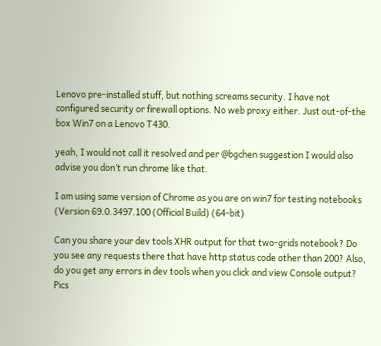Lenovo pre-installed stuff, but nothing screams security. I have not configured security or firewall options. No web proxy either. Just out-of-the box Win7 on a Lenovo T430.

yeah, I would not call it resolved and per @bgchen suggestion I would also advise you don’t run chrome like that.

I am using same version of Chrome as you are on win7 for testing notebooks (Version 69.0.3497.100 (Official Build) (64-bit)

Can you share your dev tools XHR output for that two-grids notebook? Do you see any requests there that have http status code other than 200? Also, do you get any errors in dev tools when you click and view Console output? Pics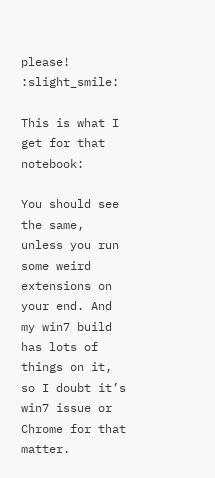please! :slight_smile:

This is what I get for that notebook:

You should see the same, unless you run some weird extensions on your end. And my win7 build has lots of things on it, so I doubt it’s win7 issue or Chrome for that matter.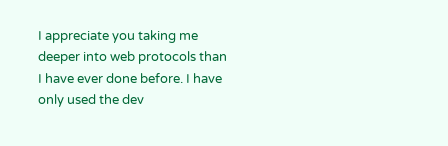I appreciate you taking me deeper into web protocols than I have ever done before. I have only used the dev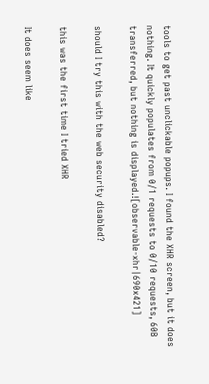tools to get past unclickable popups. I found the XHR screen, but it does nothing. It quickly populates from 0/1 requests to 0/10 requests, 60B transferred, but nothing is displayed.![observable-xhr|690x421]

should I try this with the web security disabled?

this was the first time I tried XHR

It does seem like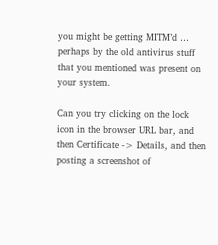you might be getting MITM’d … perhaps by the old antivirus stuff that you mentioned was present on your system.

Can you try clicking on the lock icon in the browser URL bar, and then Certificate -> Details, and then posting a screenshot of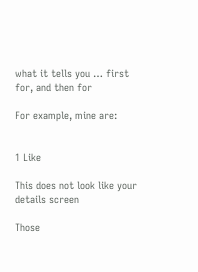what it tells you … first for, and then for

For example, mine are:


1 Like

This does not look like your details screen

Those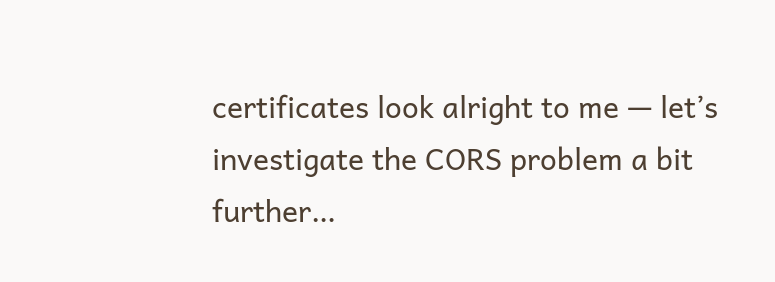certificates look alright to me — let’s investigate the CORS problem a bit further…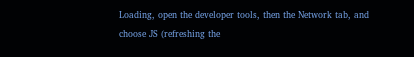Loading, open the developer tools, then the Network tab, and choose JS (refreshing the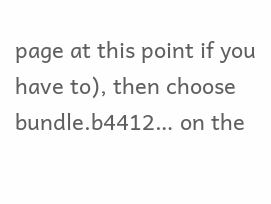page at this point if you have to), then choose bundle.b4412… on the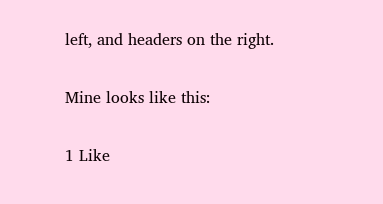left, and headers on the right.

Mine looks like this:

1 Like